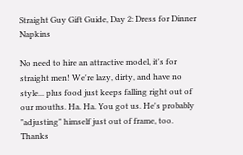Straight Guy Gift Guide, Day 2: Dress for Dinner Napkins

No need to hire an attractive model, it's for straight men! We're lazy, dirty, and have no style... plus food just keeps falling right out of our mouths. Ha. Ha. You got us. He's probably "adjusting" himself just out of frame, too. Thanks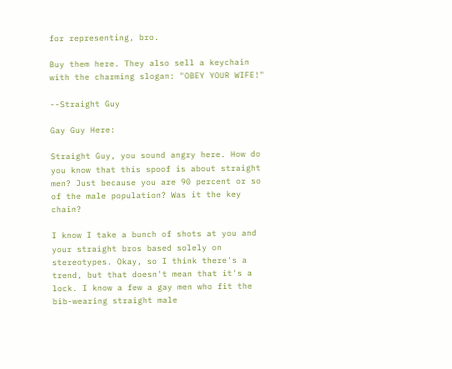for representing, bro.

Buy them here. They also sell a keychain with the charming slogan: "OBEY YOUR WIFE!"

--Straight Guy

Gay Guy Here:

Straight Guy, you sound angry here. How do you know that this spoof is about straight men? Just because you are 90 percent or so of the male population? Was it the key chain?

I know I take a bunch of shots at you and your straight bros based solely on stereotypes. Okay, so I think there's a trend, but that doesn't mean that it's a lock. I know a few a gay men who fit the bib-wearing straight male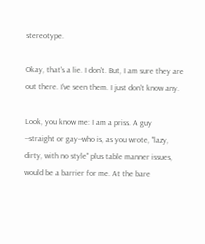stereotype.

Okay, that's a lie. I don't. But, I am sure they are out there. I've seen them. I just don't know any.

Look, you know me: I am a priss. A guy --straight or gay--who is, as you wrote, "lazy, dirty, with no style" plus table manner issues, would be a barrier for me. At the bare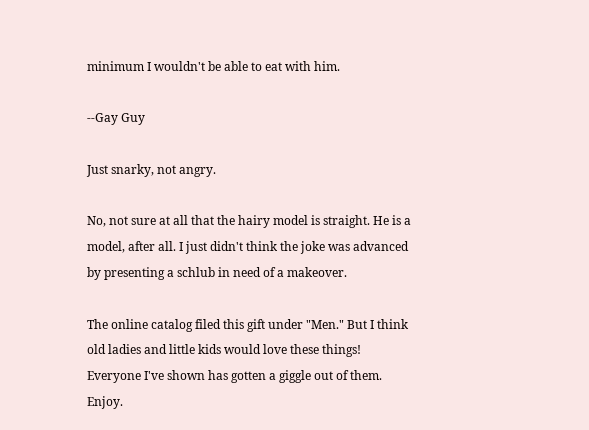minimum I wouldn't be able to eat with him.

--Gay Guy

Just snarky, not angry.

No, not sure at all that the hairy model is straight. He is a model, after all. I just didn't think the joke was advanced by presenting a schlub in need of a makeover.

The online catalog filed this gift under "Men." But I think old ladies and little kids would love these things! Everyone I've shown has gotten a giggle out of them. Enjoy.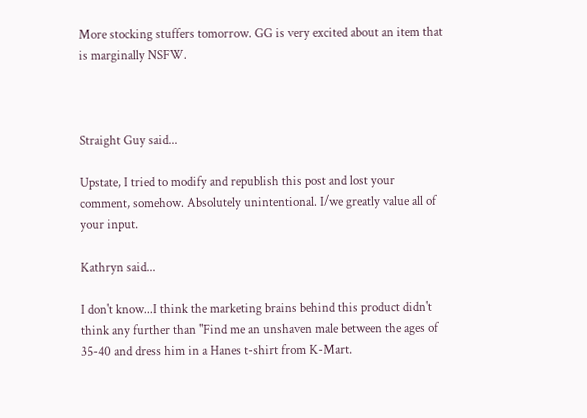More stocking stuffers tomorrow. GG is very excited about an item that is marginally NSFW.



Straight Guy said...

Upstate, I tried to modify and republish this post and lost your comment, somehow. Absolutely unintentional. I/we greatly value all of your input.

Kathryn said...

I don't know...I think the marketing brains behind this product didn't think any further than "Find me an unshaven male between the ages of 35-40 and dress him in a Hanes t-shirt from K-Mart.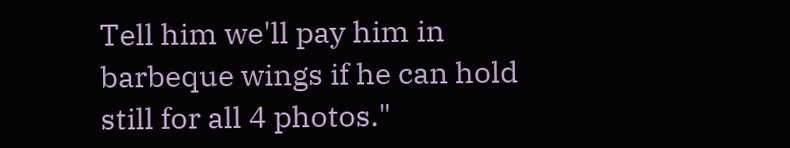Tell him we'll pay him in barbeque wings if he can hold still for all 4 photos."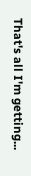That's all I'm getting...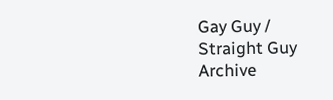Gay Guy / Straight Guy Archive